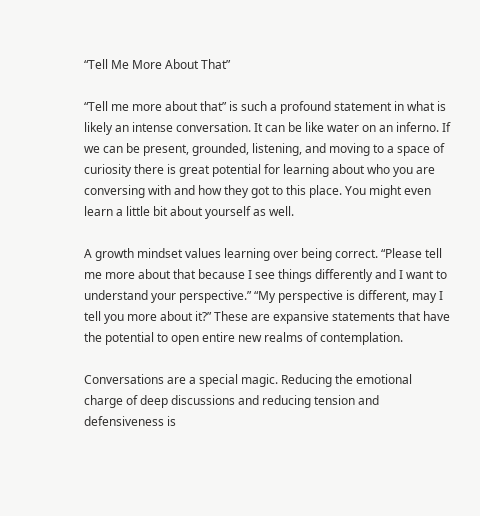“Tell Me More About That”

“Tell me more about that” is such a profound statement in what is likely an intense conversation. It can be like water on an inferno. If we can be present, grounded, listening, and moving to a space of curiosity there is great potential for learning about who you are conversing with and how they got to this place. You might even learn a little bit about yourself as well.

A growth mindset values learning over being correct. “Please tell me more about that because I see things differently and I want to understand your perspective.” “My perspective is different, may I tell you more about it?” These are expansive statements that have the potential to open entire new realms of contemplation.

Conversations are a special magic. Reducing the emotional charge of deep discussions and reducing tension and defensiveness is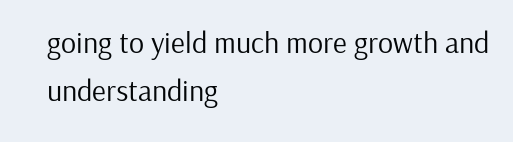going to yield much more growth and understanding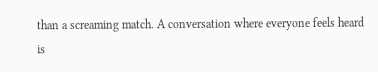than a screaming match. A conversation where everyone feels heard is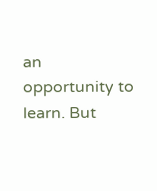an opportunity to learn. But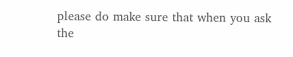please do make sure that when you ask the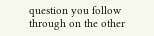question you follow through on the other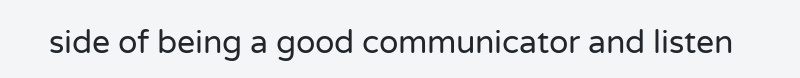side of being a good communicator and listen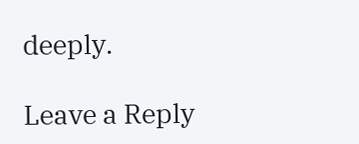deeply.

Leave a Reply